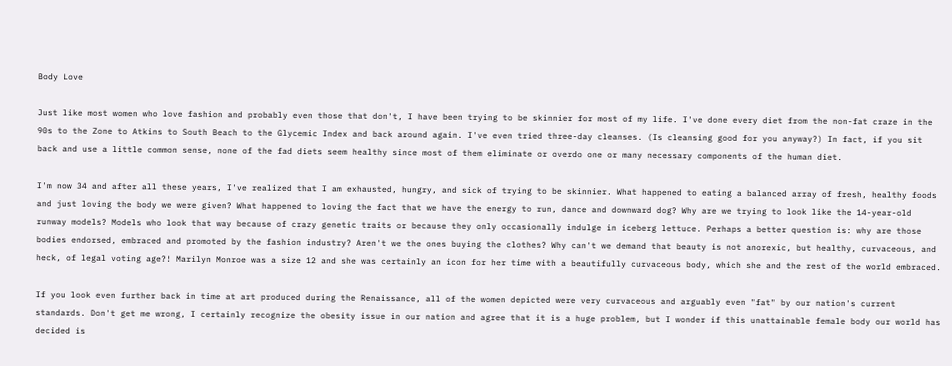Body Love

Just like most women who love fashion and probably even those that don't, I have been trying to be skinnier for most of my life. I've done every diet from the non-fat craze in the 90s to the Zone to Atkins to South Beach to the Glycemic Index and back around again. I've even tried three-day cleanses. (Is cleansing good for you anyway?) In fact, if you sit back and use a little common sense, none of the fad diets seem healthy since most of them eliminate or overdo one or many necessary components of the human diet.

I'm now 34 and after all these years, I've realized that I am exhausted, hungry, and sick of trying to be skinnier. What happened to eating a balanced array of fresh, healthy foods and just loving the body we were given? What happened to loving the fact that we have the energy to run, dance and downward dog? Why are we trying to look like the 14-year-old runway models? Models who look that way because of crazy genetic traits or because they only occasionally indulge in iceberg lettuce. Perhaps a better question is: why are those bodies endorsed, embraced and promoted by the fashion industry? Aren't we the ones buying the clothes? Why can't we demand that beauty is not anorexic, but healthy, curvaceous, and heck, of legal voting age?! Marilyn Monroe was a size 12 and she was certainly an icon for her time with a beautifully curvaceous body, which she and the rest of the world embraced.

If you look even further back in time at art produced during the Renaissance, all of the women depicted were very curvaceous and arguably even "fat" by our nation's current standards. Don't get me wrong, I certainly recognize the obesity issue in our nation and agree that it is a huge problem, but I wonder if this unattainable female body our world has decided is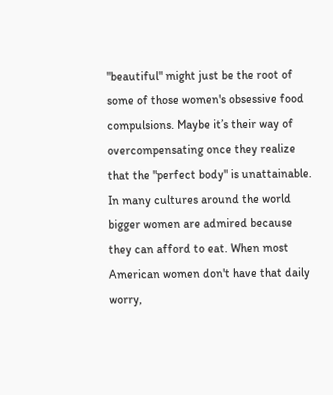"beautiful" might just be the root of some of those women's obsessive food compulsions. Maybe it’s their way of overcompensating once they realize that the "perfect body" is unattainable. In many cultures around the world bigger women are admired because they can afford to eat. When most American women don't have that daily worry,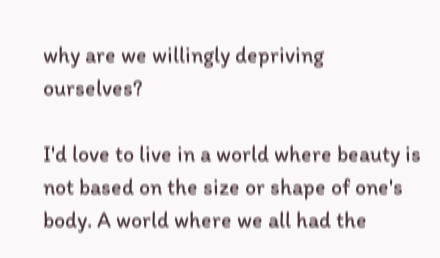why are we willingly depriving ourselves?

I'd love to live in a world where beauty is not based on the size or shape of one's body. A world where we all had the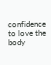confidence to love the body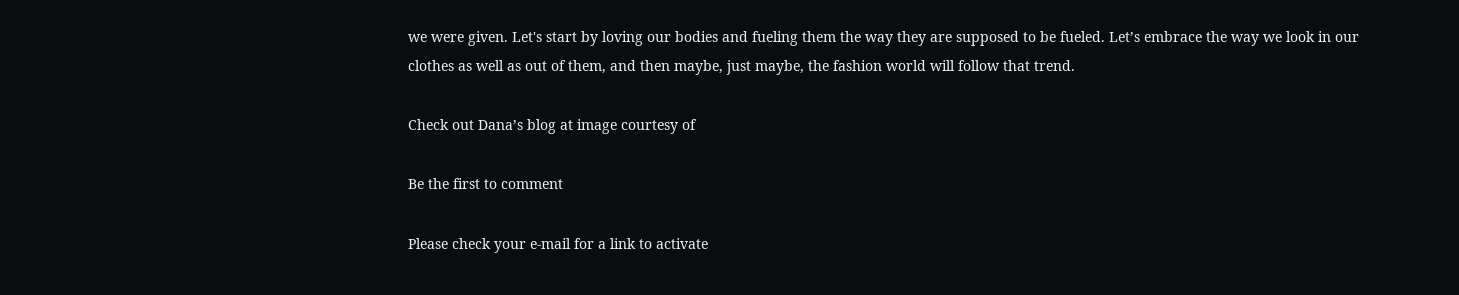we were given. Let's start by loving our bodies and fueling them the way they are supposed to be fueled. Let’s embrace the way we look in our clothes as well as out of them, and then maybe, just maybe, the fashion world will follow that trend.

Check out Dana’s blog at image courtesy of

Be the first to comment

Please check your e-mail for a link to activate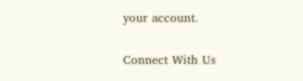your account.

Connect With Us